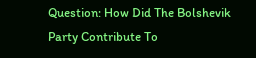Question: How Did The Bolshevik Party Contribute To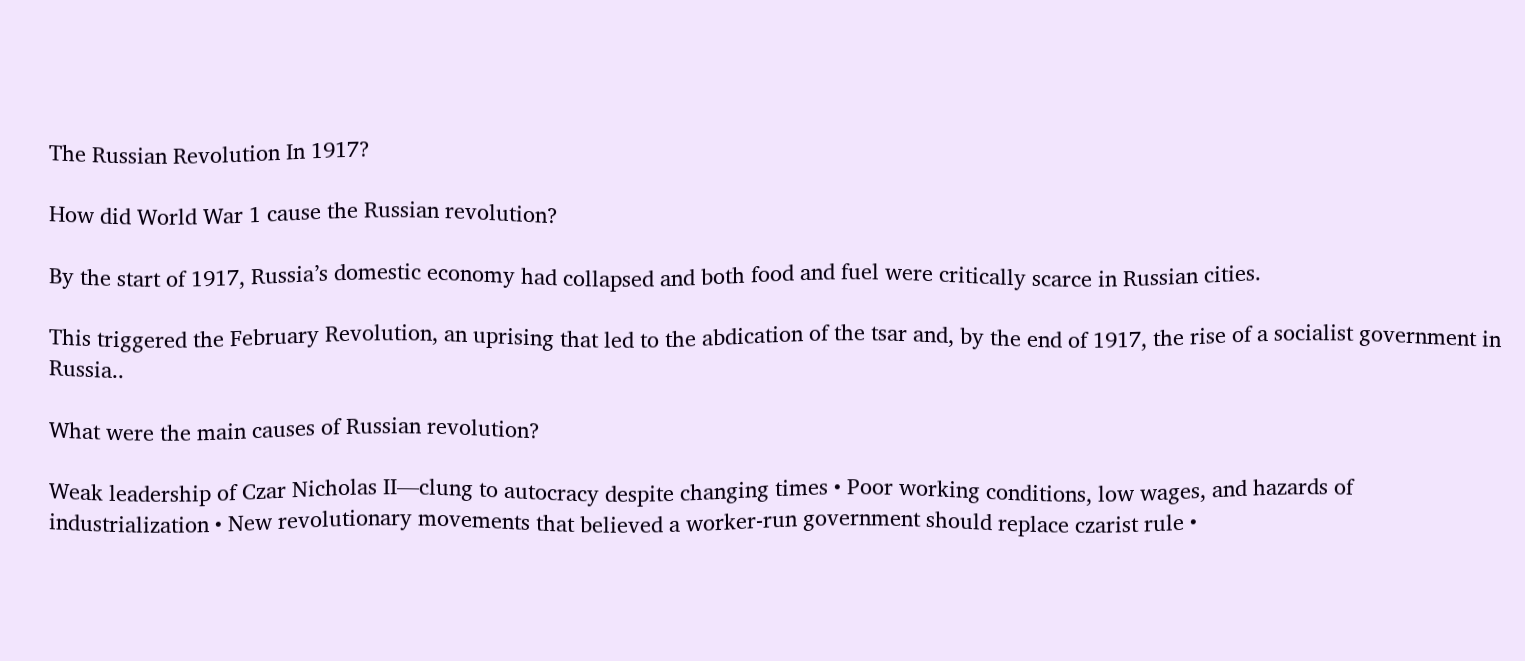The Russian Revolution In 1917?

How did World War 1 cause the Russian revolution?

By the start of 1917, Russia’s domestic economy had collapsed and both food and fuel were critically scarce in Russian cities.

This triggered the February Revolution, an uprising that led to the abdication of the tsar and, by the end of 1917, the rise of a socialist government in Russia..

What were the main causes of Russian revolution?

Weak leadership of Czar Nicholas II—clung to autocracy despite changing times • Poor working conditions, low wages, and hazards of industrialization • New revolutionary movements that believed a worker-run government should replace czarist rule •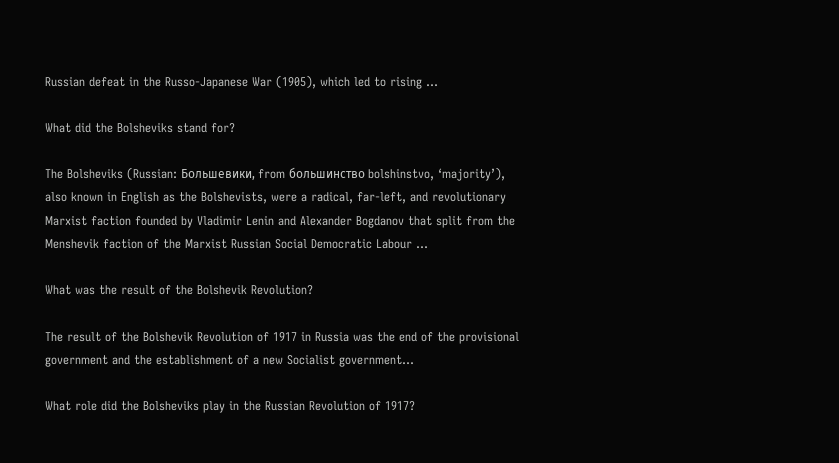Russian defeat in the Russo-Japanese War (1905), which led to rising …

What did the Bolsheviks stand for?

The Bolsheviks (Russian: Большевики, from большинство bolshinstvo, ‘majority’), also known in English as the Bolshevists, were a radical, far-left, and revolutionary Marxist faction founded by Vladimir Lenin and Alexander Bogdanov that split from the Menshevik faction of the Marxist Russian Social Democratic Labour …

What was the result of the Bolshevik Revolution?

The result of the Bolshevik Revolution of 1917 in Russia was the end of the provisional government and the establishment of a new Socialist government…

What role did the Bolsheviks play in the Russian Revolution of 1917?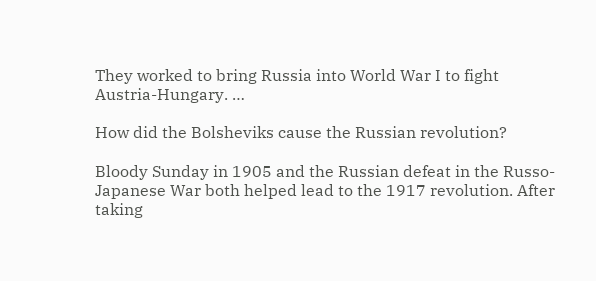They worked to bring Russia into World War I to fight Austria-Hungary. …

How did the Bolsheviks cause the Russian revolution?

Bloody Sunday in 1905 and the Russian defeat in the Russo-Japanese War both helped lead to the 1917 revolution. After taking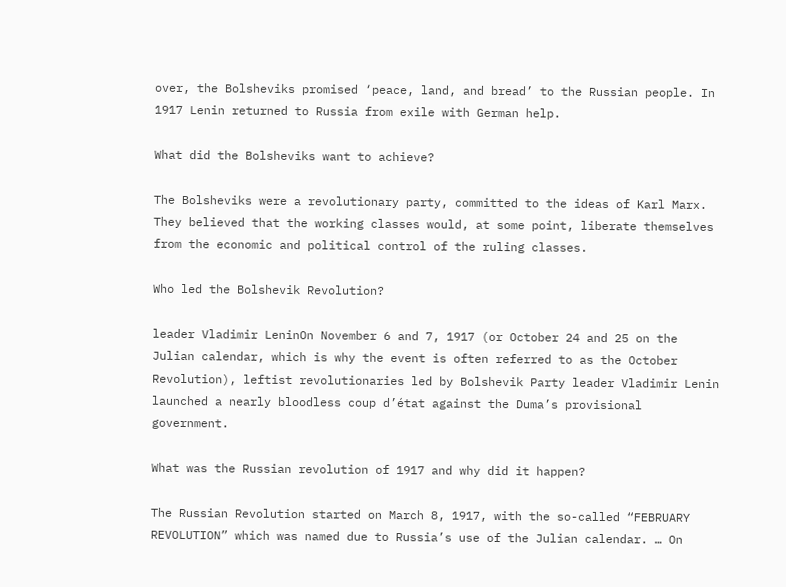over, the Bolsheviks promised ‘peace, land, and bread’ to the Russian people. In 1917 Lenin returned to Russia from exile with German help.

What did the Bolsheviks want to achieve?

The Bolsheviks were a revolutionary party, committed to the ideas of Karl Marx. They believed that the working classes would, at some point, liberate themselves from the economic and political control of the ruling classes.

Who led the Bolshevik Revolution?

leader Vladimir LeninOn November 6 and 7, 1917 (or October 24 and 25 on the Julian calendar, which is why the event is often referred to as the October Revolution), leftist revolutionaries led by Bolshevik Party leader Vladimir Lenin launched a nearly bloodless coup d’état against the Duma’s provisional government.

What was the Russian revolution of 1917 and why did it happen?

The Russian Revolution started on March 8, 1917, with the so-called “FEBRUARY REVOLUTION” which was named due to Russia’s use of the Julian calendar. … On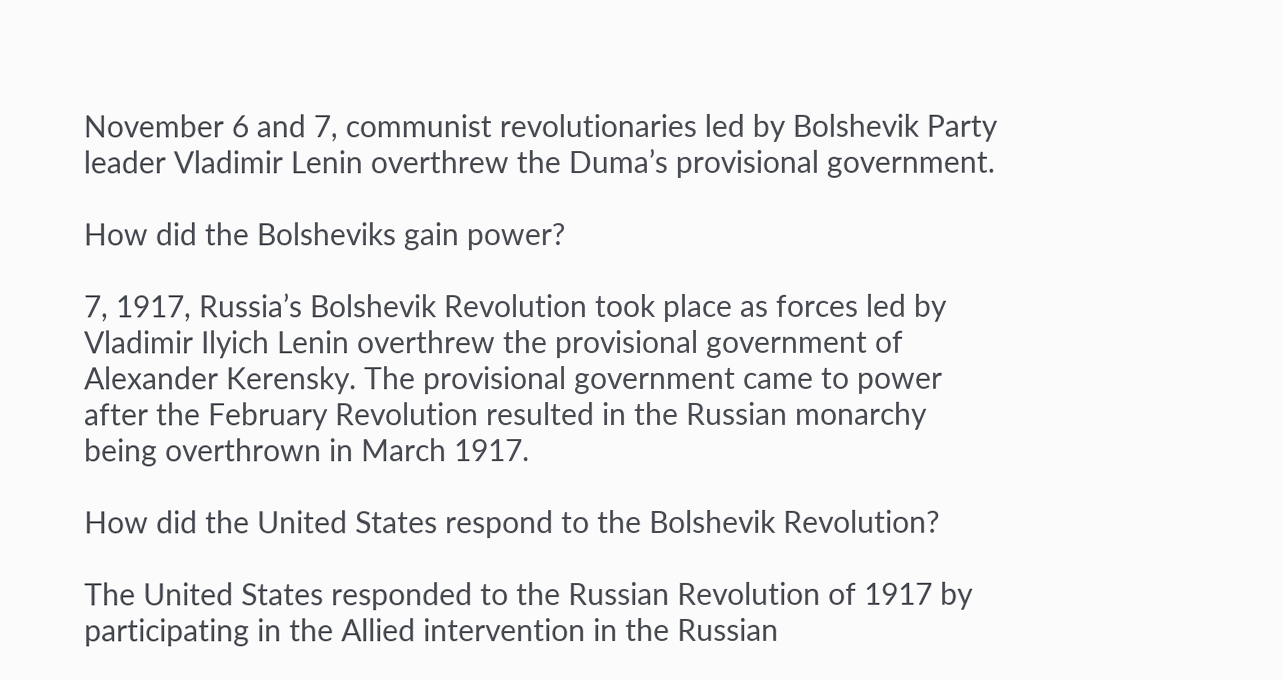November 6 and 7, communist revolutionaries led by Bolshevik Party leader Vladimir Lenin overthrew the Duma’s provisional government.

How did the Bolsheviks gain power?

7, 1917, Russia’s Bolshevik Revolution took place as forces led by Vladimir Ilyich Lenin overthrew the provisional government of Alexander Kerensky. The provisional government came to power after the February Revolution resulted in the Russian monarchy being overthrown in March 1917.

How did the United States respond to the Bolshevik Revolution?

The United States responded to the Russian Revolution of 1917 by participating in the Allied intervention in the Russian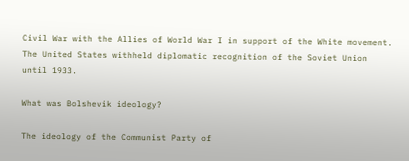Civil War with the Allies of World War I in support of the White movement. The United States withheld diplomatic recognition of the Soviet Union until 1933.

What was Bolshevik ideology?

The ideology of the Communist Party of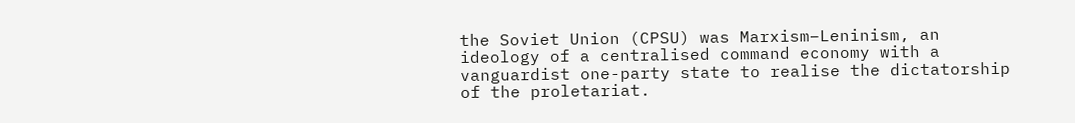the Soviet Union (CPSU) was Marxism–Leninism, an ideology of a centralised command economy with a vanguardist one-party state to realise the dictatorship of the proletariat.